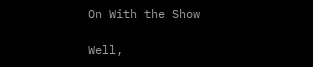On With the Show

Well,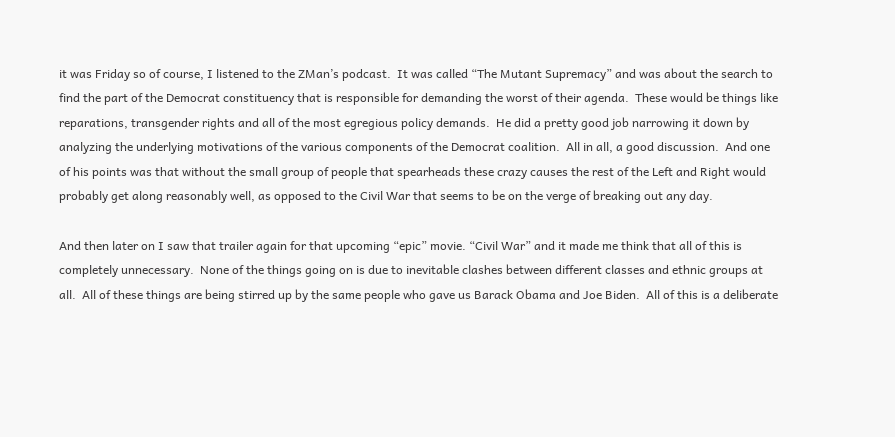it was Friday so of course, I listened to the ZMan’s podcast.  It was called “The Mutant Supremacy” and was about the search to find the part of the Democrat constituency that is responsible for demanding the worst of their agenda.  These would be things like reparations, transgender rights and all of the most egregious policy demands.  He did a pretty good job narrowing it down by analyzing the underlying motivations of the various components of the Democrat coalition.  All in all, a good discussion.  And one of his points was that without the small group of people that spearheads these crazy causes the rest of the Left and Right would probably get along reasonably well, as opposed to the Civil War that seems to be on the verge of breaking out any day.

And then later on I saw that trailer again for that upcoming “epic” movie. “Civil War” and it made me think that all of this is completely unnecessary.  None of the things going on is due to inevitable clashes between different classes and ethnic groups at all.  All of these things are being stirred up by the same people who gave us Barack Obama and Joe Biden.  All of this is a deliberate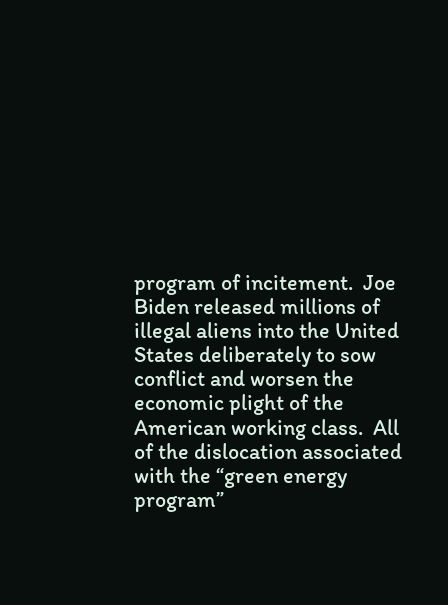program of incitement.  Joe Biden released millions of illegal aliens into the United States deliberately to sow conflict and worsen the economic plight of the American working class.  All of the dislocation associated with the “green energy program”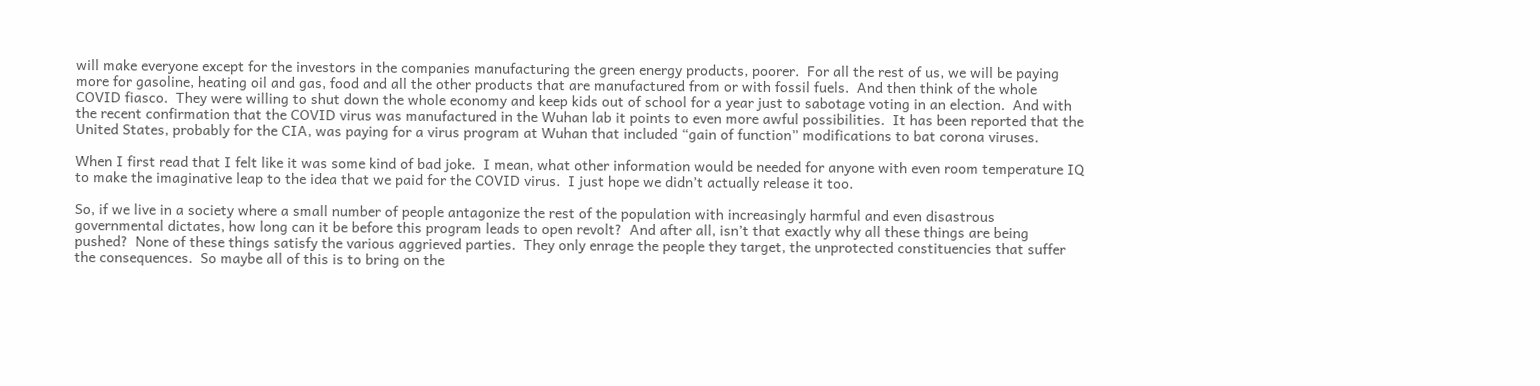will make everyone except for the investors in the companies manufacturing the green energy products, poorer.  For all the rest of us, we will be paying more for gasoline, heating oil and gas, food and all the other products that are manufactured from or with fossil fuels.  And then think of the whole COVID fiasco.  They were willing to shut down the whole economy and keep kids out of school for a year just to sabotage voting in an election.  And with the recent confirmation that the COVID virus was manufactured in the Wuhan lab it points to even more awful possibilities.  It has been reported that the United States, probably for the CIA, was paying for a virus program at Wuhan that included “gain of function” modifications to bat corona viruses.

When I first read that I felt like it was some kind of bad joke.  I mean, what other information would be needed for anyone with even room temperature IQ to make the imaginative leap to the idea that we paid for the COVID virus.  I just hope we didn’t actually release it too.

So, if we live in a society where a small number of people antagonize the rest of the population with increasingly harmful and even disastrous governmental dictates, how long can it be before this program leads to open revolt?  And after all, isn’t that exactly why all these things are being pushed?  None of these things satisfy the various aggrieved parties.  They only enrage the people they target, the unprotected constituencies that suffer the consequences.  So maybe all of this is to bring on the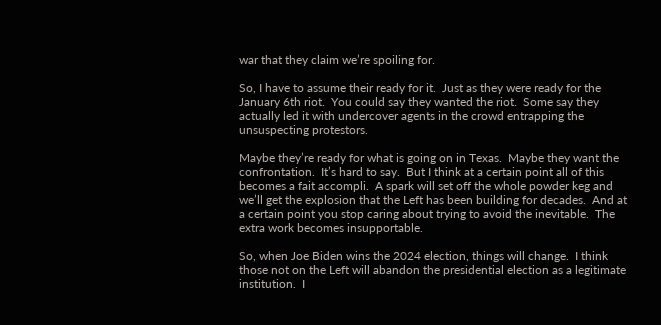war that they claim we’re spoiling for.

So, I have to assume their ready for it.  Just as they were ready for the January 6th riot.  You could say they wanted the riot.  Some say they actually led it with undercover agents in the crowd entrapping the unsuspecting protestors.

Maybe they’re ready for what is going on in Texas.  Maybe they want the confrontation.  It’s hard to say.  But I think at a certain point all of this becomes a fait accompli.  A spark will set off the whole powder keg and we’ll get the explosion that the Left has been building for decades.  And at a certain point you stop caring about trying to avoid the inevitable.  The extra work becomes insupportable.

So, when Joe Biden wins the 2024 election, things will change.  I think those not on the Left will abandon the presidential election as a legitimate institution.  I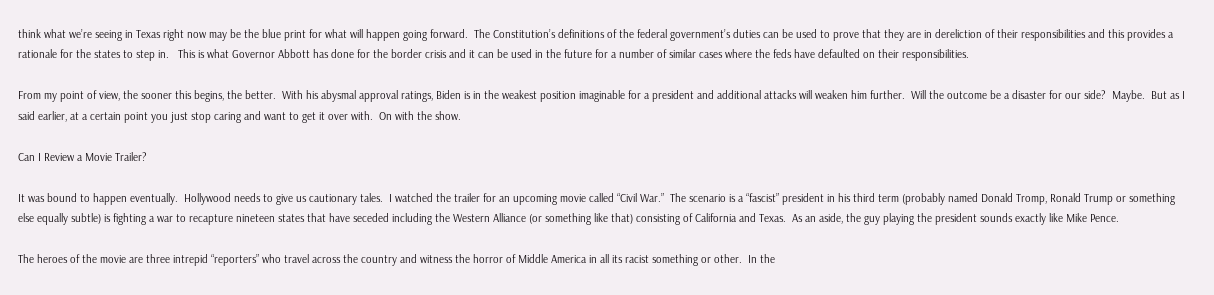think what we’re seeing in Texas right now may be the blue print for what will happen going forward.  The Constitution’s definitions of the federal government’s duties can be used to prove that they are in dereliction of their responsibilities and this provides a rationale for the states to step in.   This is what Governor Abbott has done for the border crisis and it can be used in the future for a number of similar cases where the feds have defaulted on their responsibilities.

From my point of view, the sooner this begins, the better.  With his abysmal approval ratings, Biden is in the weakest position imaginable for a president and additional attacks will weaken him further.  Will the outcome be a disaster for our side?  Maybe.  But as I said earlier, at a certain point you just stop caring and want to get it over with.  On with the show.

Can I Review a Movie Trailer?

It was bound to happen eventually.  Hollywood needs to give us cautionary tales.  I watched the trailer for an upcoming movie called “Civil War.”  The scenario is a “fascist” president in his third term (probably named Donald Tromp, Ronald Trump or something else equally subtle) is fighting a war to recapture nineteen states that have seceded including the Western Alliance (or something like that) consisting of California and Texas.  As an aside, the guy playing the president sounds exactly like Mike Pence.

The heroes of the movie are three intrepid “reporters” who travel across the country and witness the horror of Middle America in all its racist something or other.  In the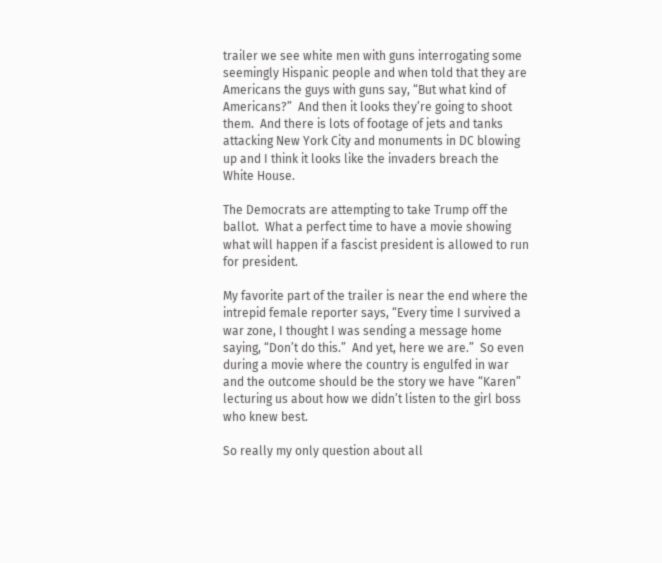trailer we see white men with guns interrogating some seemingly Hispanic people and when told that they are Americans the guys with guns say, “But what kind of Americans?”  And then it looks they’re going to shoot them.  And there is lots of footage of jets and tanks attacking New York City and monuments in DC blowing up and I think it looks like the invaders breach the White House.

The Democrats are attempting to take Trump off the ballot.  What a perfect time to have a movie showing what will happen if a fascist president is allowed to run for president.

My favorite part of the trailer is near the end where the intrepid female reporter says, “Every time I survived a war zone, I thought I was sending a message home saying, “Don’t do this.”  And yet, here we are.”  So even during a movie where the country is engulfed in war and the outcome should be the story we have “Karen” lecturing us about how we didn’t listen to the girl boss who knew best.

So really my only question about all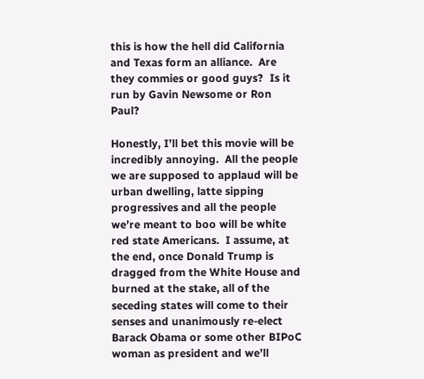this is how the hell did California and Texas form an alliance.  Are they commies or good guys?  Is it run by Gavin Newsome or Ron Paul?

Honestly, I’ll bet this movie will be incredibly annoying.  All the people we are supposed to applaud will be urban dwelling, latte sipping progressives and all the people we’re meant to boo will be white red state Americans.  I assume, at the end, once Donald Trump is dragged from the White House and burned at the stake, all of the seceding states will come to their senses and unanimously re-elect Barack Obama or some other BIPoC woman as president and we’ll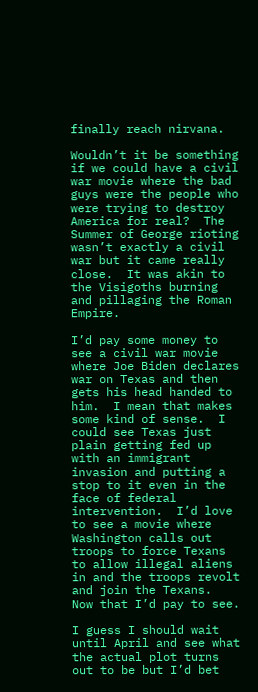finally reach nirvana.

Wouldn’t it be something if we could have a civil war movie where the bad guys were the people who were trying to destroy America for real?  The Summer of George rioting wasn’t exactly a civil war but it came really close.  It was akin to the Visigoths burning and pillaging the Roman Empire.

I’d pay some money to see a civil war movie where Joe Biden declares war on Texas and then gets his head handed to him.  I mean that makes some kind of sense.  I could see Texas just plain getting fed up with an immigrant invasion and putting a stop to it even in the face of federal intervention.  I’d love to see a movie where Washington calls out troops to force Texans to allow illegal aliens in and the troops revolt and join the Texans.  Now that I’d pay to see.

I guess I should wait until April and see what the actual plot turns out to be but I’d bet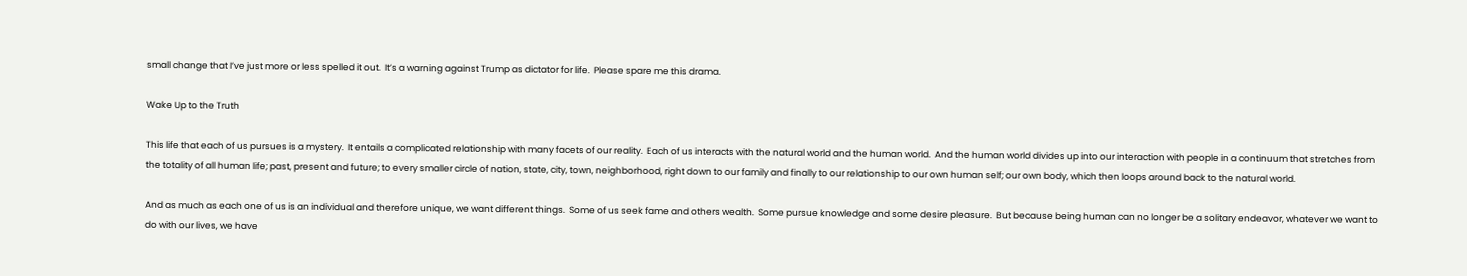small change that I’ve just more or less spelled it out.  It’s a warning against Trump as dictator for life.  Please spare me this drama.

Wake Up to the Truth

This life that each of us pursues is a mystery.  It entails a complicated relationship with many facets of our reality.  Each of us interacts with the natural world and the human world.  And the human world divides up into our interaction with people in a continuum that stretches from the totality of all human life; past, present and future; to every smaller circle of nation, state, city, town, neighborhood, right down to our family and finally to our relationship to our own human self; our own body, which then loops around back to the natural world.

And as much as each one of us is an individual and therefore unique, we want different things.  Some of us seek fame and others wealth.  Some pursue knowledge and some desire pleasure.  But because being human can no longer be a solitary endeavor, whatever we want to do with our lives, we have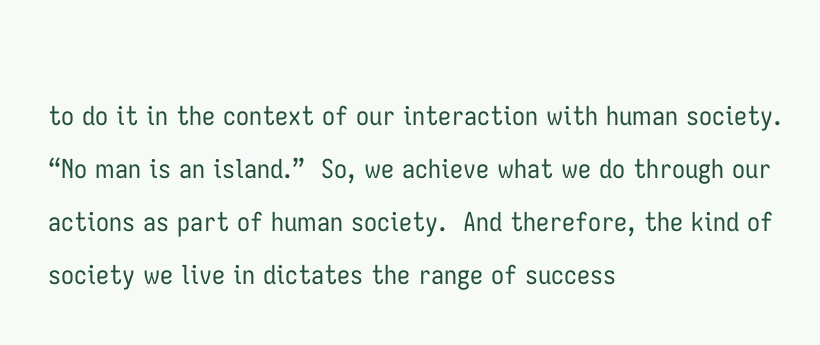to do it in the context of our interaction with human society.  “No man is an island.”  So, we achieve what we do through our actions as part of human society.  And therefore, the kind of society we live in dictates the range of success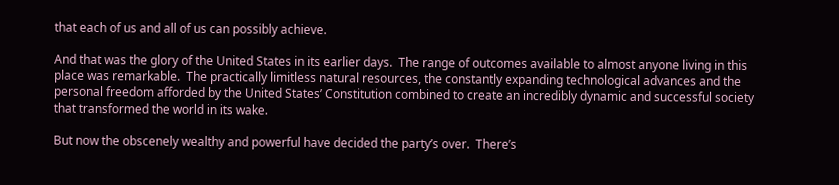that each of us and all of us can possibly achieve.

And that was the glory of the United States in its earlier days.  The range of outcomes available to almost anyone living in this place was remarkable.  The practically limitless natural resources, the constantly expanding technological advances and the personal freedom afforded by the United States’ Constitution combined to create an incredibly dynamic and successful society that transformed the world in its wake.

But now the obscenely wealthy and powerful have decided the party’s over.  There’s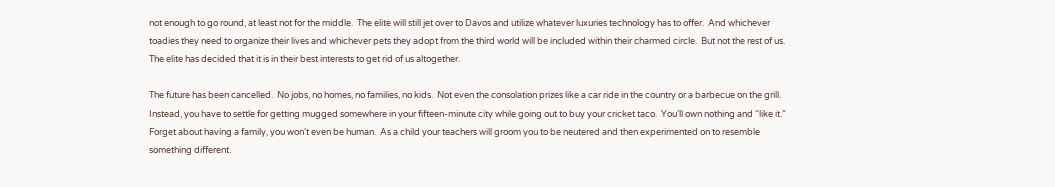not enough to go round, at least not for the middle.  The elite will still jet over to Davos and utilize whatever luxuries technology has to offer.  And whichever toadies they need to organize their lives and whichever pets they adopt from the third world will be included within their charmed circle.  But not the rest of us.  The elite has decided that it is in their best interests to get rid of us altogether.

The future has been cancelled.  No jobs, no homes, no families, no kids.  Not even the consolation prizes like a car ride in the country or a barbecue on the grill.  Instead, you have to settle for getting mugged somewhere in your fifteen-minute city while going out to buy your cricket taco.  You’ll own nothing and “like it.”  Forget about having a family, you won’t even be human.  As a child your teachers will groom you to be neutered and then experimented on to resemble something different.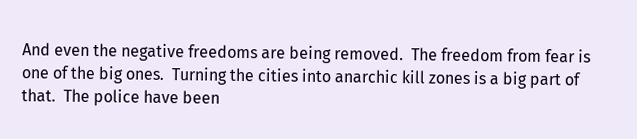And even the negative freedoms are being removed.  The freedom from fear is one of the big ones.  Turning the cities into anarchic kill zones is a big part of that.  The police have been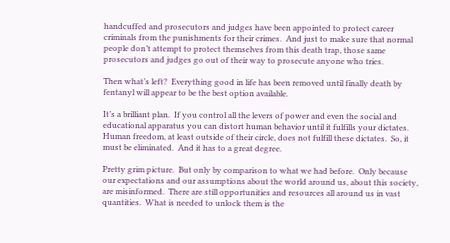handcuffed and prosecutors and judges have been appointed to protect career criminals from the punishments for their crimes.  And just to make sure that normal people don’t attempt to protect themselves from this death trap, those same prosecutors and judges go out of their way to prosecute anyone who tries.

Then what’s left?  Everything good in life has been removed until finally death by fentanyl will appear to be the best option available.

It’s a brilliant plan.  If you control all the levers of power and even the social and educational apparatus you can distort human behavior until it fulfills your dictates.  Human freedom, at least outside of their circle, does not fulfill these dictates.  So, it must be eliminated.  And it has to a great degree.

Pretty grim picture.  But only by comparison to what we had before.  Only because our expectations and our assumptions about the world around us, about this society, are misinformed.  There are still opportunities and resources all around us in vast quantities.  What is needed to unlock them is the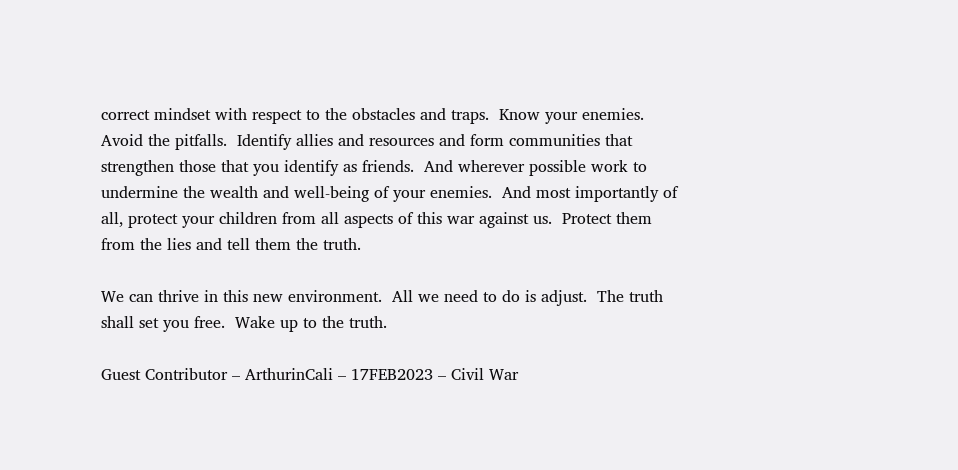correct mindset with respect to the obstacles and traps.  Know your enemies.  Avoid the pitfalls.  Identify allies and resources and form communities that strengthen those that you identify as friends.  And wherever possible work to undermine the wealth and well-being of your enemies.  And most importantly of all, protect your children from all aspects of this war against us.  Protect them from the lies and tell them the truth.

We can thrive in this new environment.  All we need to do is adjust.  The truth shall set you free.  Wake up to the truth.

Guest Contributor – ArthurinCali – 17FEB2023 – Civil War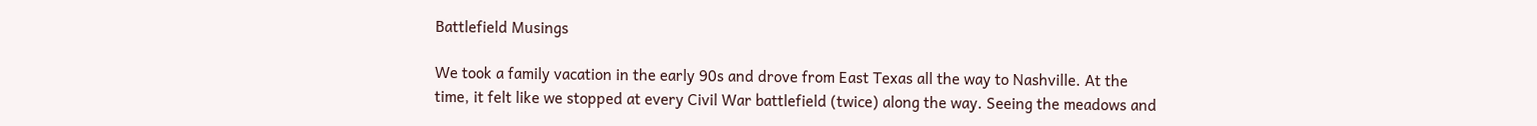Battlefield Musings

We took a family vacation in the early 90s and drove from East Texas all the way to Nashville. At the time, it felt like we stopped at every Civil War battlefield (twice) along the way. Seeing the meadows and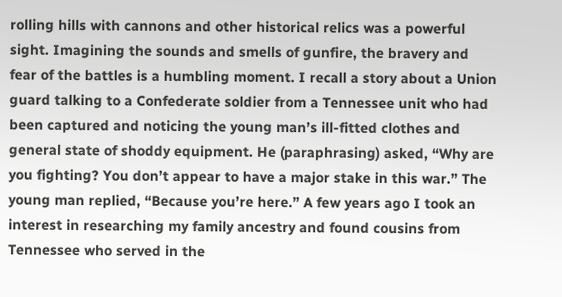rolling hills with cannons and other historical relics was a powerful sight. Imagining the sounds and smells of gunfire, the bravery and fear of the battles is a humbling moment. I recall a story about a Union guard talking to a Confederate soldier from a Tennessee unit who had been captured and noticing the young man’s ill-fitted clothes and general state of shoddy equipment. He (paraphrasing) asked, “Why are you fighting? You don’t appear to have a major stake in this war.” The young man replied, “Because you’re here.” A few years ago I took an interest in researching my family ancestry and found cousins from Tennessee who served in the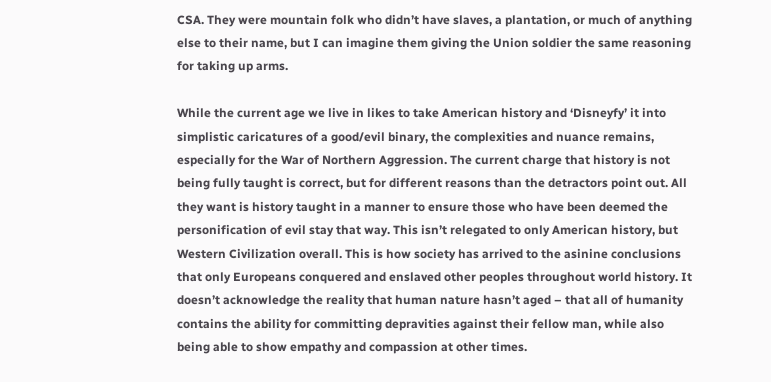CSA. They were mountain folk who didn’t have slaves, a plantation, or much of anything else to their name, but I can imagine them giving the Union soldier the same reasoning for taking up arms.

While the current age we live in likes to take American history and ‘Disneyfy’ it into simplistic caricatures of a good/evil binary, the complexities and nuance remains, especially for the War of Northern Aggression. The current charge that history is not being fully taught is correct, but for different reasons than the detractors point out. All they want is history taught in a manner to ensure those who have been deemed the personification of evil stay that way. This isn’t relegated to only American history, but Western Civilization overall. This is how society has arrived to the asinine conclusions that only Europeans conquered and enslaved other peoples throughout world history. It doesn’t acknowledge the reality that human nature hasn’t aged – that all of humanity contains the ability for committing depravities against their fellow man, while also being able to show empathy and compassion at other times.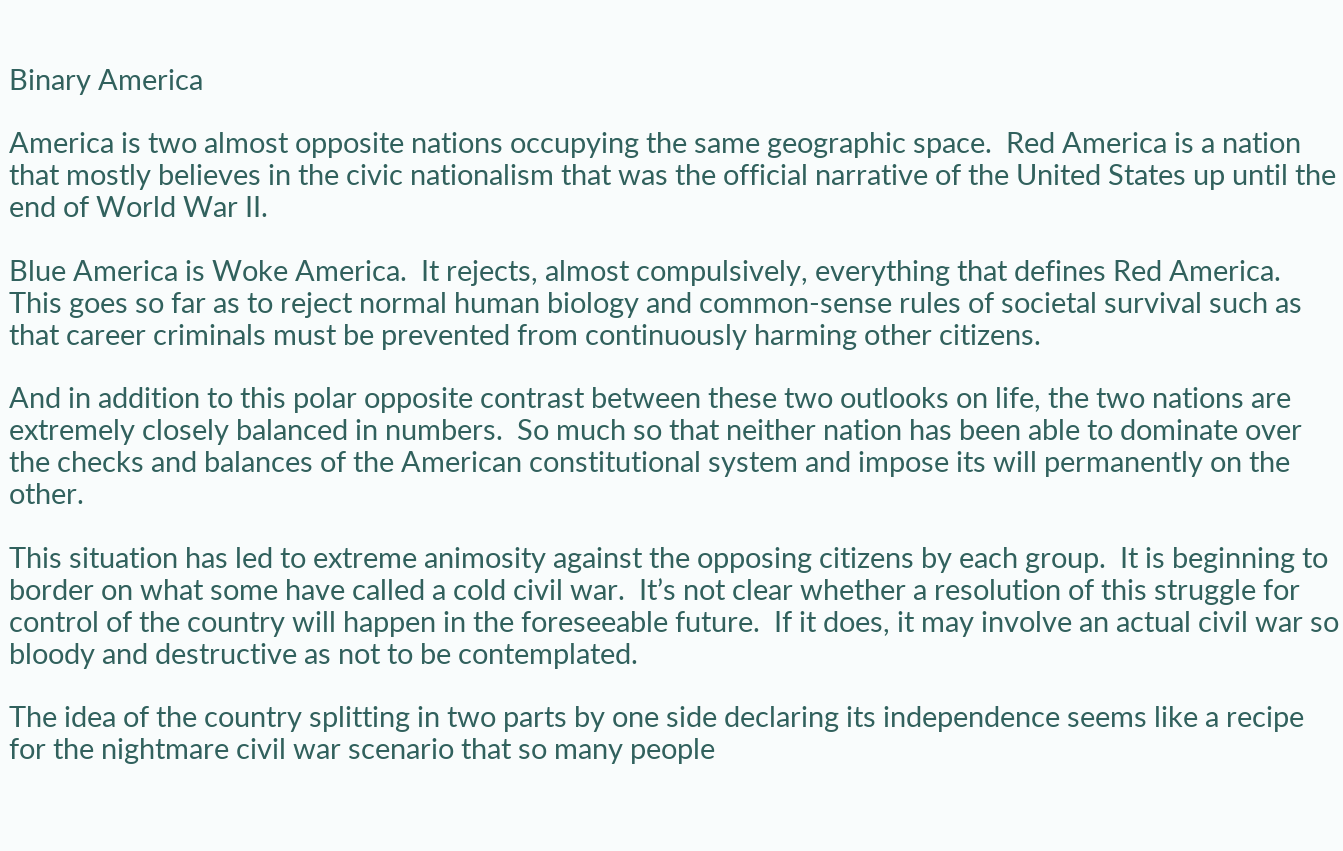Binary America

America is two almost opposite nations occupying the same geographic space.  Red America is a nation that mostly believes in the civic nationalism that was the official narrative of the United States up until the end of World War II.

Blue America is Woke America.  It rejects, almost compulsively, everything that defines Red America.  This goes so far as to reject normal human biology and common-sense rules of societal survival such as that career criminals must be prevented from continuously harming other citizens.

And in addition to this polar opposite contrast between these two outlooks on life, the two nations are extremely closely balanced in numbers.  So much so that neither nation has been able to dominate over the checks and balances of the American constitutional system and impose its will permanently on the other.

This situation has led to extreme animosity against the opposing citizens by each group.  It is beginning to border on what some have called a cold civil war.  It’s not clear whether a resolution of this struggle for control of the country will happen in the foreseeable future.  If it does, it may involve an actual civil war so bloody and destructive as not to be contemplated.

The idea of the country splitting in two parts by one side declaring its independence seems like a recipe for the nightmare civil war scenario that so many people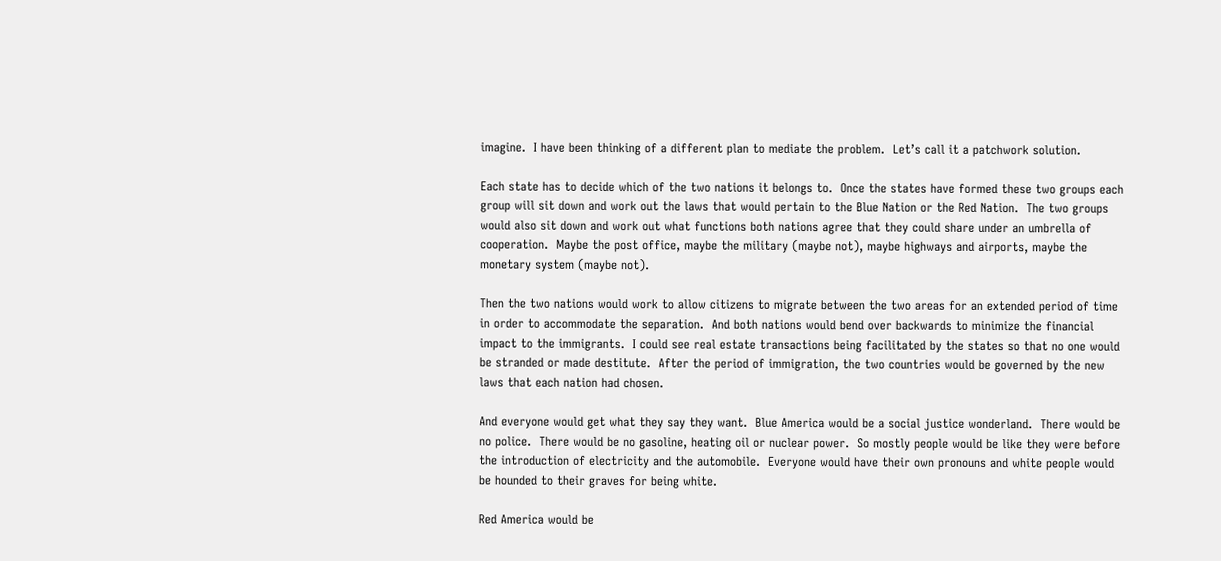imagine.  I have been thinking of a different plan to mediate the problem.  Let’s call it a patchwork solution.

Each state has to decide which of the two nations it belongs to.  Once the states have formed these two groups each group will sit down and work out the laws that would pertain to the Blue Nation or the Red Nation.  The two groups would also sit down and work out what functions both nations agree that they could share under an umbrella of cooperation.  Maybe the post office, maybe the military (maybe not), maybe highways and airports, maybe the monetary system (maybe not).

Then the two nations would work to allow citizens to migrate between the two areas for an extended period of time in order to accommodate the separation.  And both nations would bend over backwards to minimize the financial impact to the immigrants.  I could see real estate transactions being facilitated by the states so that no one would be stranded or made destitute.  After the period of immigration, the two countries would be governed by the new laws that each nation had chosen.

And everyone would get what they say they want.  Blue America would be a social justice wonderland.  There would be no police.  There would be no gasoline, heating oil or nuclear power.  So mostly people would be like they were before the introduction of electricity and the automobile.  Everyone would have their own pronouns and white people would be hounded to their graves for being white.

Red America would be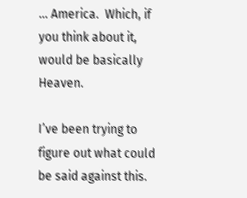… America.  Which, if you think about it, would be basically Heaven.

I’ve been trying to figure out what could be said against this.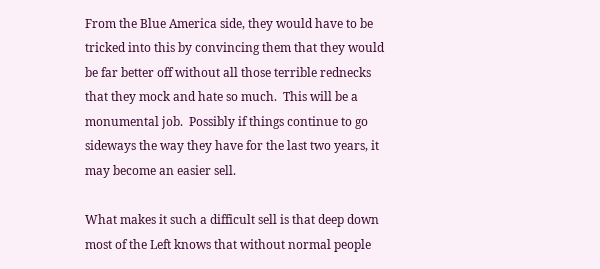From the Blue America side, they would have to be tricked into this by convincing them that they would be far better off without all those terrible rednecks that they mock and hate so much.  This will be a monumental job.  Possibly if things continue to go sideways the way they have for the last two years, it may become an easier sell.

What makes it such a difficult sell is that deep down most of the Left knows that without normal people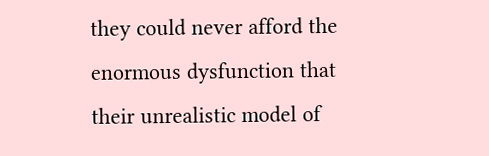they could never afford the enormous dysfunction that their unrealistic model of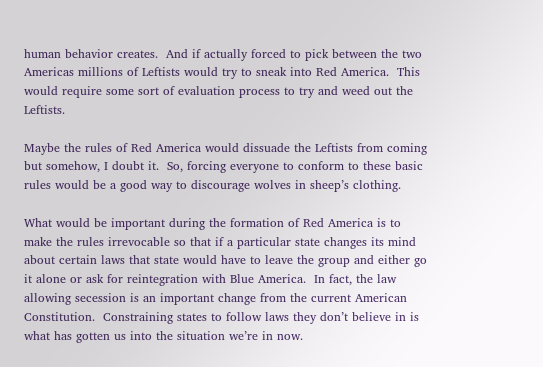human behavior creates.  And if actually forced to pick between the two Americas millions of Leftists would try to sneak into Red America.  This would require some sort of evaluation process to try and weed out the Leftists.

Maybe the rules of Red America would dissuade the Leftists from coming but somehow, I doubt it.  So, forcing everyone to conform to these basic rules would be a good way to discourage wolves in sheep’s clothing.

What would be important during the formation of Red America is to make the rules irrevocable so that if a particular state changes its mind about certain laws that state would have to leave the group and either go it alone or ask for reintegration with Blue America.  In fact, the law allowing secession is an important change from the current American Constitution.  Constraining states to follow laws they don’t believe in is what has gotten us into the situation we’re in now.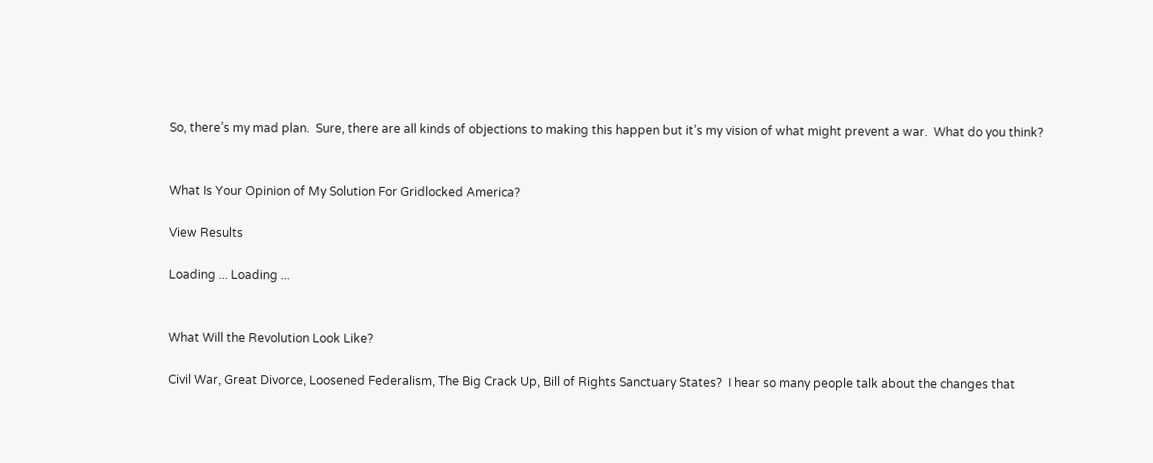So, there’s my mad plan.  Sure, there are all kinds of objections to making this happen but it’s my vision of what might prevent a war.  What do you think?


What Is Your Opinion of My Solution For Gridlocked America?

View Results

Loading ... Loading ...


What Will the Revolution Look Like?

Civil War, Great Divorce, Loosened Federalism, The Big Crack Up, Bill of Rights Sanctuary States?  I hear so many people talk about the changes that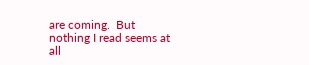are coming.  But nothing I read seems at all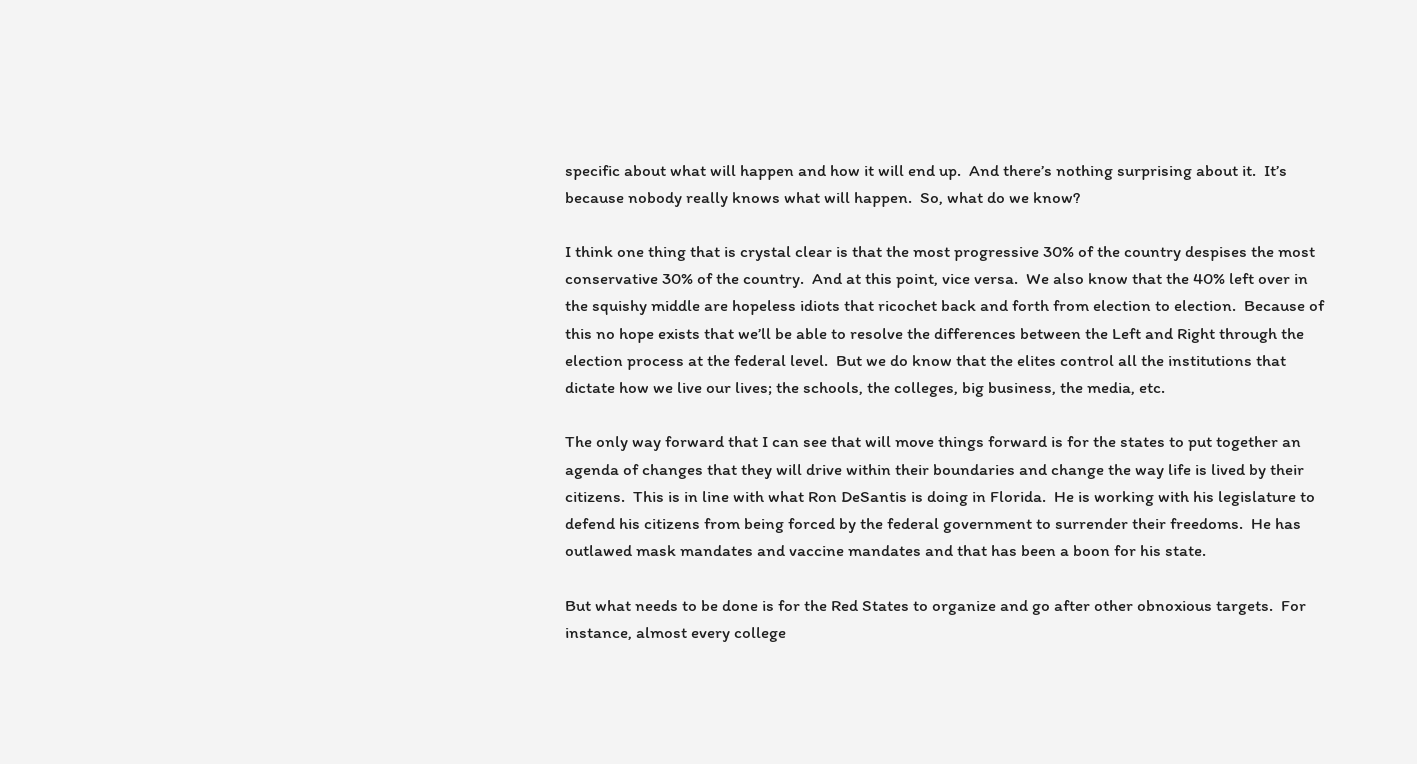specific about what will happen and how it will end up.  And there’s nothing surprising about it.  It’s because nobody really knows what will happen.  So, what do we know?

I think one thing that is crystal clear is that the most progressive 30% of the country despises the most conservative 30% of the country.  And at this point, vice versa.  We also know that the 40% left over in the squishy middle are hopeless idiots that ricochet back and forth from election to election.  Because of this no hope exists that we’ll be able to resolve the differences between the Left and Right through the election process at the federal level.  But we do know that the elites control all the institutions that dictate how we live our lives; the schools, the colleges, big business, the media, etc.

The only way forward that I can see that will move things forward is for the states to put together an agenda of changes that they will drive within their boundaries and change the way life is lived by their citizens.  This is in line with what Ron DeSantis is doing in Florida.  He is working with his legislature to defend his citizens from being forced by the federal government to surrender their freedoms.  He has outlawed mask mandates and vaccine mandates and that has been a boon for his state.

But what needs to be done is for the Red States to organize and go after other obnoxious targets.  For instance, almost every college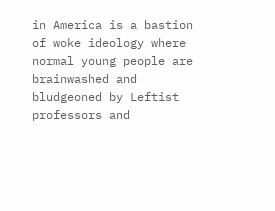in America is a bastion of woke ideology where normal young people are brainwashed and bludgeoned by Leftist professors and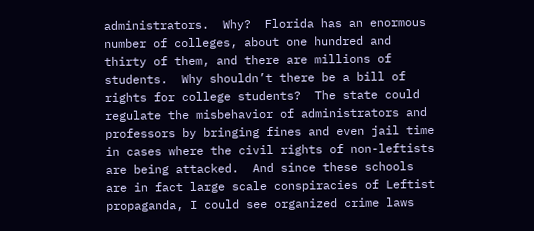administrators.  Why?  Florida has an enormous number of colleges, about one hundred and thirty of them, and there are millions of students.  Why shouldn’t there be a bill of rights for college students?  The state could regulate the misbehavior of administrators and professors by bringing fines and even jail time in cases where the civil rights of non-leftists are being attacked.  And since these schools are in fact large scale conspiracies of Leftist propaganda, I could see organized crime laws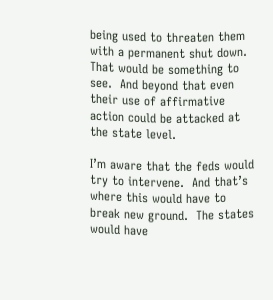being used to threaten them with a permanent shut down.  That would be something to see.  And beyond that even their use of affirmative action could be attacked at the state level.

I’m aware that the feds would try to intervene.  And that’s where this would have to break new ground.  The states would have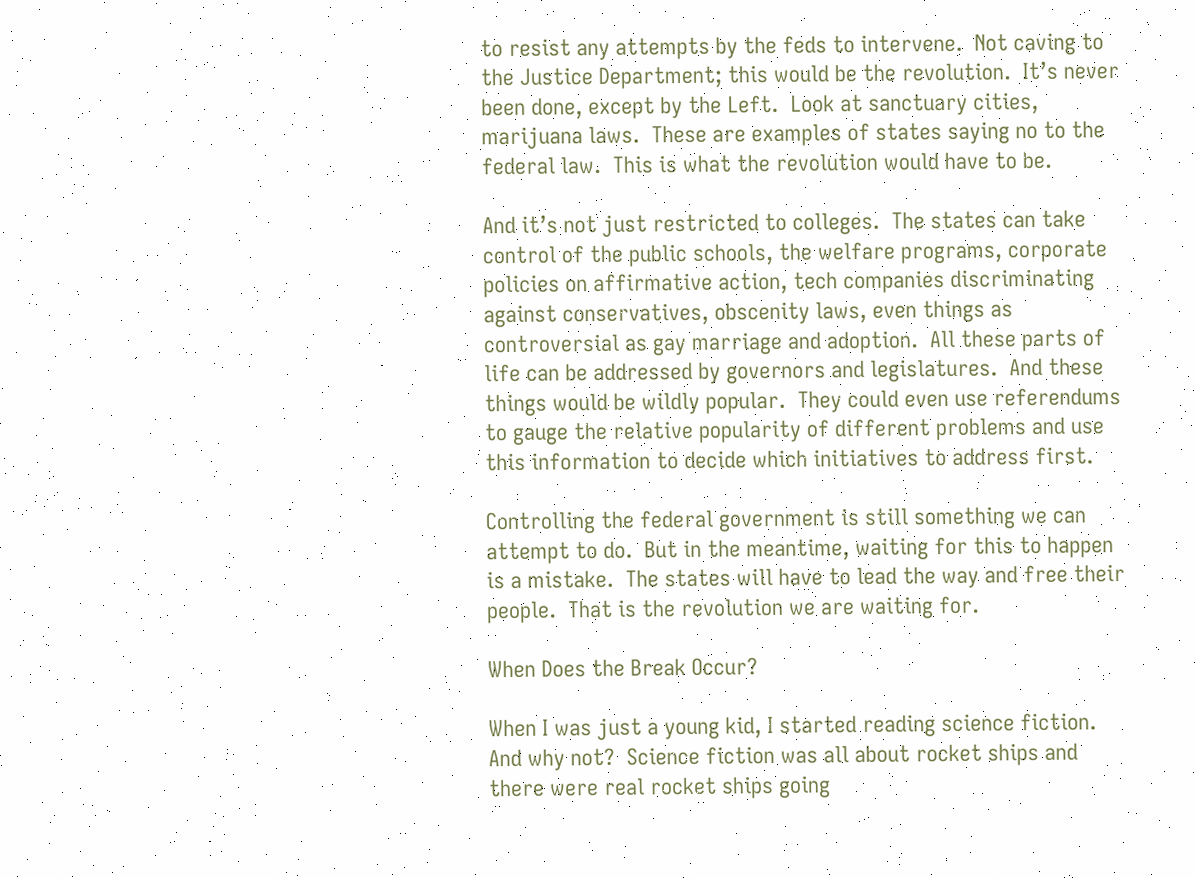to resist any attempts by the feds to intervene.  Not caving to the Justice Department; this would be the revolution.  It’s never been done, except by the Left.  Look at sanctuary cities, marijuana laws.  These are examples of states saying no to the federal law.  This is what the revolution would have to be.

And it’s not just restricted to colleges.  The states can take control of the public schools, the welfare programs, corporate policies on affirmative action, tech companies discriminating against conservatives, obscenity laws, even things as controversial as gay marriage and adoption.  All these parts of life can be addressed by governors and legislatures.  And these things would be wildly popular.  They could even use referendums to gauge the relative popularity of different problems and use this information to decide which initiatives to address first.

Controlling the federal government is still something we can attempt to do.  But in the meantime, waiting for this to happen is a mistake.  The states will have to lead the way and free their people.  That is the revolution we are waiting for.

When Does the Break Occur?

When I was just a young kid, I started reading science fiction.  And why not?  Science fiction was all about rocket ships and there were real rocket ships going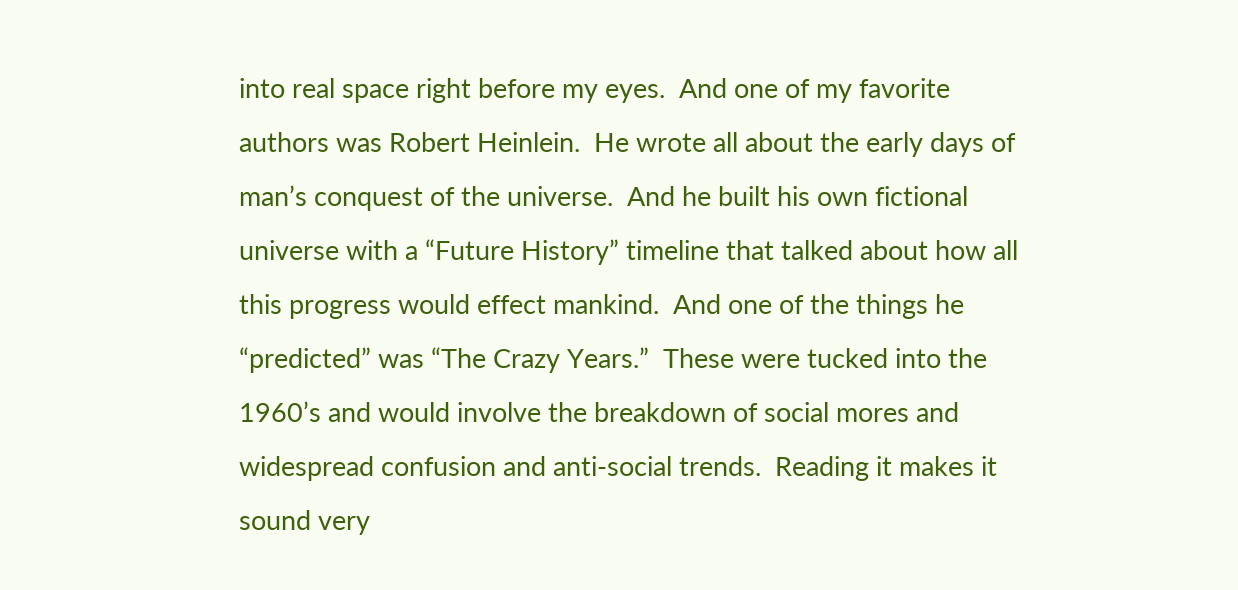into real space right before my eyes.  And one of my favorite authors was Robert Heinlein.  He wrote all about the early days of man’s conquest of the universe.  And he built his own fictional universe with a “Future History” timeline that talked about how all this progress would effect mankind.  And one of the things he “predicted” was “The Crazy Years.”  These were tucked into the 1960’s and would involve the breakdown of social mores and widespread confusion and anti-social trends.  Reading it makes it sound very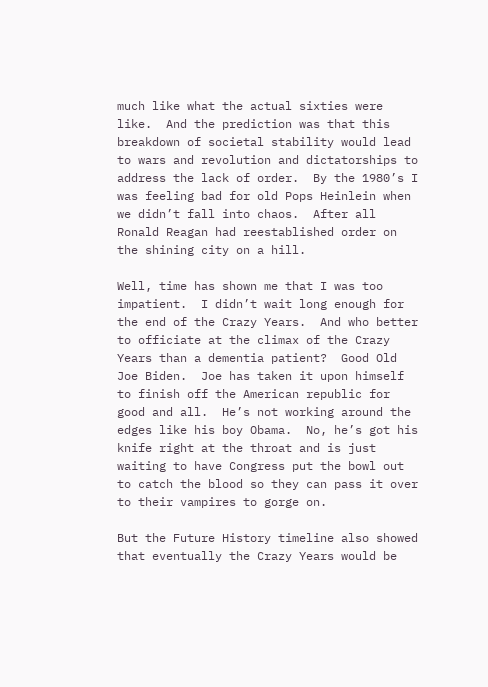much like what the actual sixties were like.  And the prediction was that this breakdown of societal stability would lead to wars and revolution and dictatorships to address the lack of order.  By the 1980’s I was feeling bad for old Pops Heinlein when we didn’t fall into chaos.  After all Ronald Reagan had reestablished order on the shining city on a hill.

Well, time has shown me that I was too impatient.  I didn’t wait long enough for the end of the Crazy Years.  And who better to officiate at the climax of the Crazy Years than a dementia patient?  Good Old Joe Biden.  Joe has taken it upon himself to finish off the American republic for good and all.  He’s not working around the edges like his boy Obama.  No, he’s got his knife right at the throat and is just waiting to have Congress put the bowl out to catch the blood so they can pass it over to their vampires to gorge on.

But the Future History timeline also showed that eventually the Crazy Years would be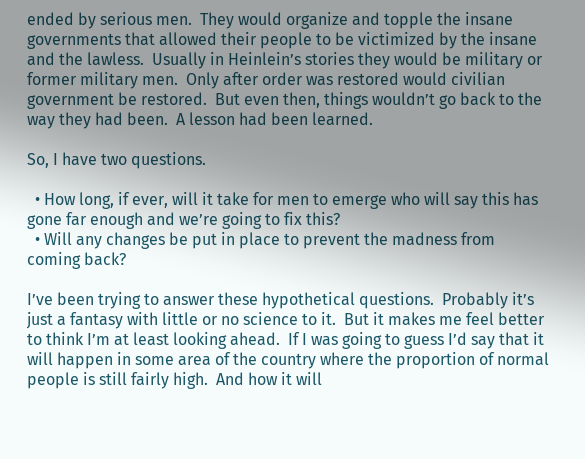ended by serious men.  They would organize and topple the insane governments that allowed their people to be victimized by the insane and the lawless.  Usually in Heinlein’s stories they would be military or former military men.  Only after order was restored would civilian government be restored.  But even then, things wouldn’t go back to the way they had been.  A lesson had been learned.

So, I have two questions.

  • How long, if ever, will it take for men to emerge who will say this has gone far enough and we’re going to fix this?
  • Will any changes be put in place to prevent the madness from coming back?

I’ve been trying to answer these hypothetical questions.  Probably it’s just a fantasy with little or no science to it.  But it makes me feel better to think I’m at least looking ahead.  If I was going to guess I’d say that it will happen in some area of the country where the proportion of normal people is still fairly high.  And how it will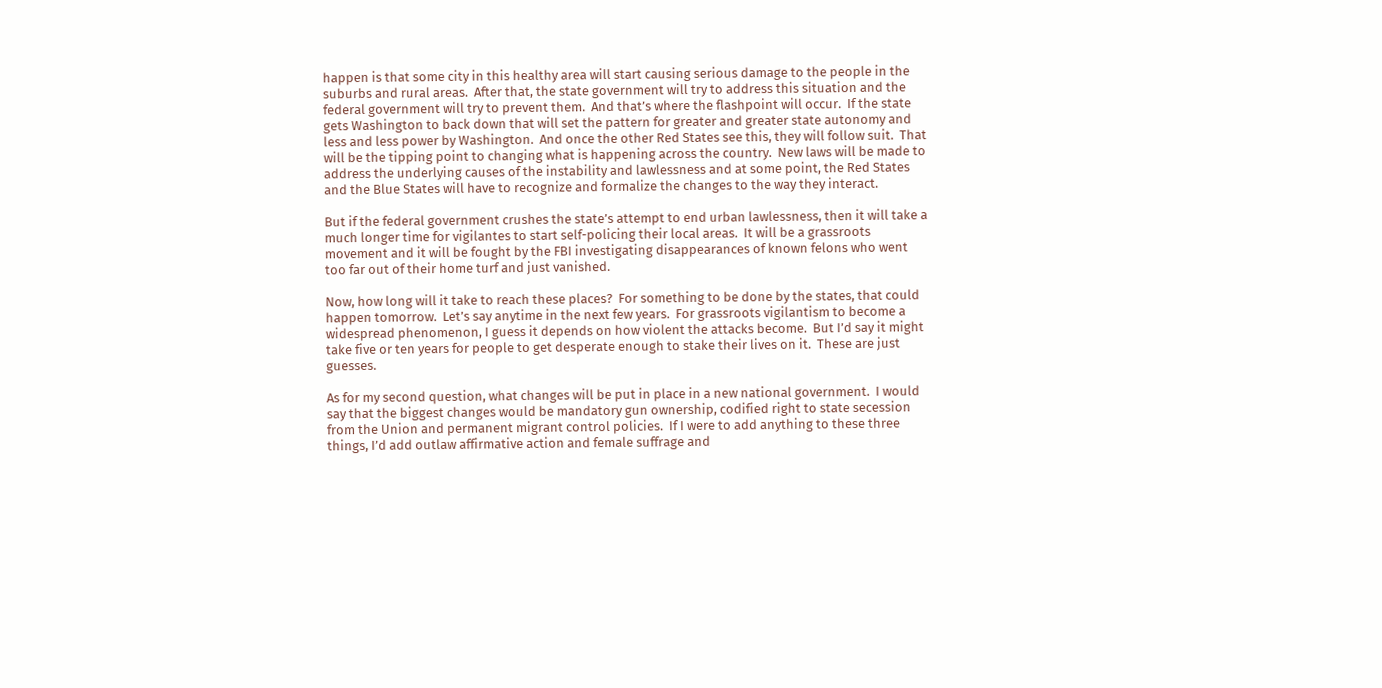happen is that some city in this healthy area will start causing serious damage to the people in the suburbs and rural areas.  After that, the state government will try to address this situation and the federal government will try to prevent them.  And that’s where the flashpoint will occur.  If the state gets Washington to back down that will set the pattern for greater and greater state autonomy and less and less power by Washington.  And once the other Red States see this, they will follow suit.  That will be the tipping point to changing what is happening across the country.  New laws will be made to address the underlying causes of the instability and lawlessness and at some point, the Red States and the Blue States will have to recognize and formalize the changes to the way they interact.

But if the federal government crushes the state’s attempt to end urban lawlessness, then it will take a much longer time for vigilantes to start self-policing their local areas.  It will be a grassroots movement and it will be fought by the FBI investigating disappearances of known felons who went too far out of their home turf and just vanished.

Now, how long will it take to reach these places?  For something to be done by the states, that could happen tomorrow.  Let’s say anytime in the next few years.  For grassroots vigilantism to become a widespread phenomenon, I guess it depends on how violent the attacks become.  But I’d say it might take five or ten years for people to get desperate enough to stake their lives on it.  These are just guesses.

As for my second question, what changes will be put in place in a new national government.  I would say that the biggest changes would be mandatory gun ownership, codified right to state secession from the Union and permanent migrant control policies.  If I were to add anything to these three things, I’d add outlaw affirmative action and female suffrage and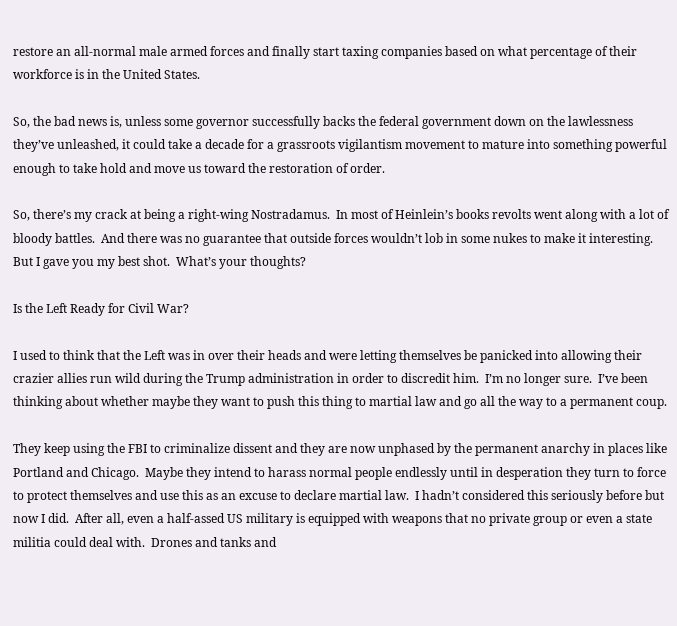restore an all-normal male armed forces and finally start taxing companies based on what percentage of their workforce is in the United States.

So, the bad news is, unless some governor successfully backs the federal government down on the lawlessness they’ve unleashed, it could take a decade for a grassroots vigilantism movement to mature into something powerful enough to take hold and move us toward the restoration of order.

So, there’s my crack at being a right-wing Nostradamus.  In most of Heinlein’s books revolts went along with a lot of bloody battles.  And there was no guarantee that outside forces wouldn’t lob in some nukes to make it interesting.  But I gave you my best shot.  What’s your thoughts?

Is the Left Ready for Civil War?

I used to think that the Left was in over their heads and were letting themselves be panicked into allowing their crazier allies run wild during the Trump administration in order to discredit him.  I’m no longer sure.  I’ve been thinking about whether maybe they want to push this thing to martial law and go all the way to a permanent coup.

They keep using the FBI to criminalize dissent and they are now unphased by the permanent anarchy in places like Portland and Chicago.  Maybe they intend to harass normal people endlessly until in desperation they turn to force to protect themselves and use this as an excuse to declare martial law.  I hadn’t considered this seriously before but now I did.  After all, even a half-assed US military is equipped with weapons that no private group or even a state militia could deal with.  Drones and tanks and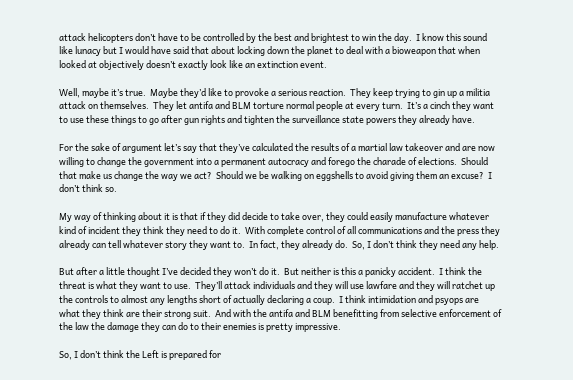attack helicopters don’t have to be controlled by the best and brightest to win the day.  I know this sound like lunacy but I would have said that about locking down the planet to deal with a bioweapon that when looked at objectively doesn’t exactly look like an extinction event.

Well, maybe it’s true.  Maybe they’d like to provoke a serious reaction.  They keep trying to gin up a militia attack on themselves.  They let antifa and BLM torture normal people at every turn.  It’s a cinch they want to use these things to go after gun rights and tighten the surveillance state powers they already have.

For the sake of argument let’s say that they’ve calculated the results of a martial law takeover and are now willing to change the government into a permanent autocracy and forego the charade of elections.  Should that make us change the way we act?  Should we be walking on eggshells to avoid giving them an excuse?  I don’t think so.

My way of thinking about it is that if they did decide to take over, they could easily manufacture whatever kind of incident they think they need to do it.  With complete control of all communications and the press they already can tell whatever story they want to.  In fact, they already do.  So, I don’t think they need any help.

But after a little thought I’ve decided they won’t do it.  But neither is this a panicky accident.  I think the threat is what they want to use.  They’ll attack individuals and they will use lawfare and they will ratchet up the controls to almost any lengths short of actually declaring a coup.  I think intimidation and psyops are what they think are their strong suit.  And with the antifa and BLM benefitting from selective enforcement of the law the damage they can do to their enemies is pretty impressive.

So, I don’t think the Left is prepared for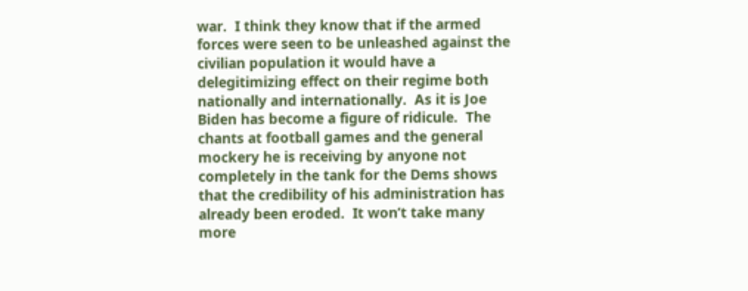war.  I think they know that if the armed forces were seen to be unleashed against the civilian population it would have a delegitimizing effect on their regime both nationally and internationally.  As it is Joe Biden has become a figure of ridicule.  The chants at football games and the general mockery he is receiving by anyone not completely in the tank for the Dems shows that the credibility of his administration has already been eroded.  It won’t take many more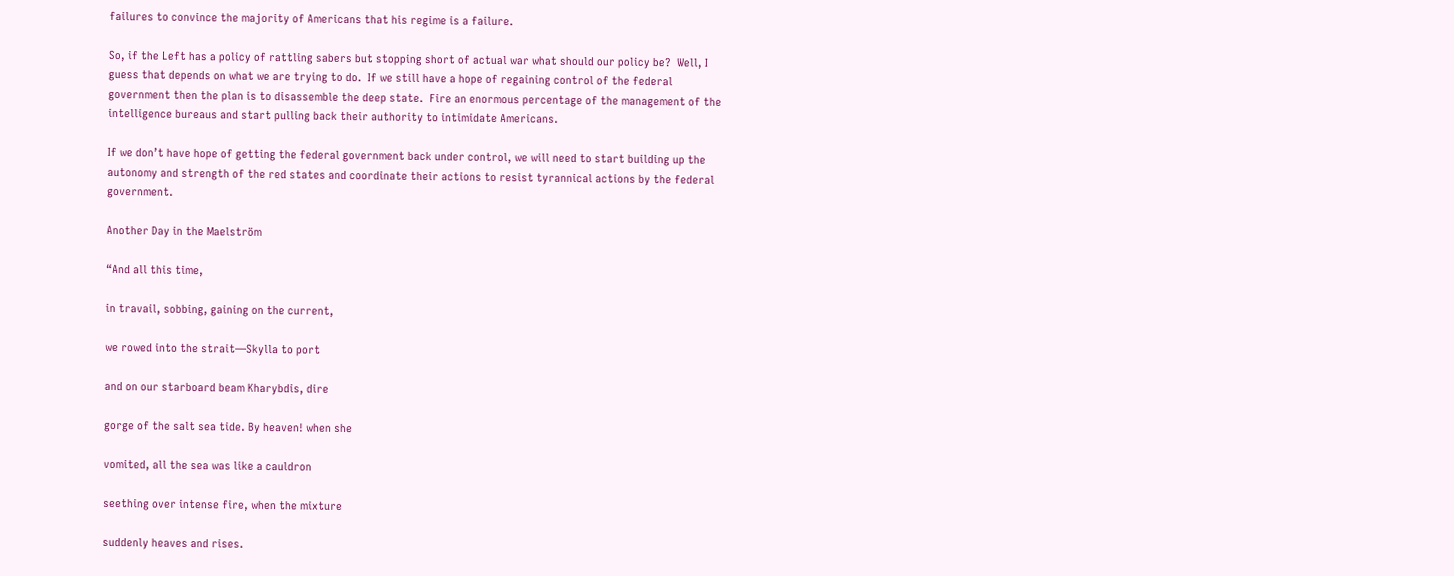failures to convince the majority of Americans that his regime is a failure.

So, if the Left has a policy of rattling sabers but stopping short of actual war what should our policy be?  Well, I guess that depends on what we are trying to do.  If we still have a hope of regaining control of the federal government then the plan is to disassemble the deep state.  Fire an enormous percentage of the management of the intelligence bureaus and start pulling back their authority to intimidate Americans.

If we don’t have hope of getting the federal government back under control, we will need to start building up the autonomy and strength of the red states and coordinate their actions to resist tyrannical actions by the federal government.

Another Day in the Maelström

“And all this time,

in travail, sobbing, gaining on the current,

we rowed into the strait—Skylla to port

and on our starboard beam Kharybdis, dire

gorge of the salt sea tide. By heaven! when she

vomited, all the sea was like a cauldron

seething over intense fire, when the mixture

suddenly heaves and rises.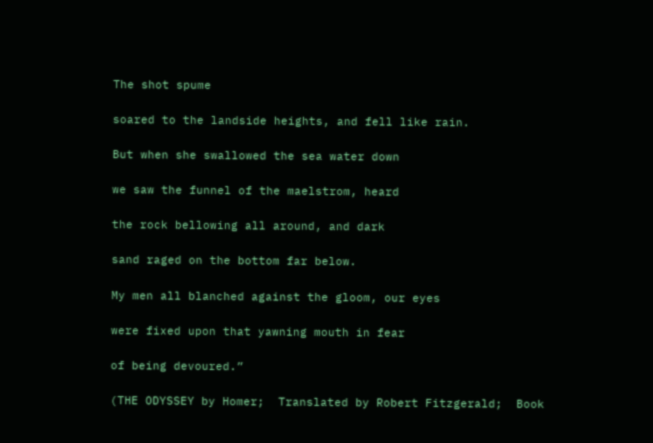The shot spume

soared to the landside heights, and fell like rain.

But when she swallowed the sea water down

we saw the funnel of the maelstrom, heard

the rock bellowing all around, and dark

sand raged on the bottom far below.

My men all blanched against the gloom, our eyes

were fixed upon that yawning mouth in fear

of being devoured.”

(THE ODYSSEY by Homer;  Translated by Robert Fitzgerald;  Book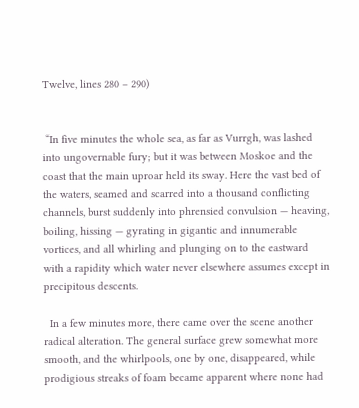Twelve, lines 280 – 290)


 “In five minutes the whole sea, as far as Vurrgh, was lashed into ungovernable fury; but it was between Moskoe and the coast that the main uproar held its sway. Here the vast bed of the waters, seamed and scarred into a thousand conflicting channels, burst suddenly into phrensied convulsion — heaving, boiling, hissing — gyrating in gigantic and innumerable vortices, and all whirling and plunging on to the eastward with a rapidity which water never elsewhere assumes except in precipitous descents.

  In a few minutes more, there came over the scene another radical alteration. The general surface grew somewhat more smooth, and the whirlpools, one by one, disappeared, while prodigious streaks of foam became apparent where none had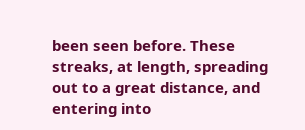been seen before. These streaks, at length, spreading out to a great distance, and entering into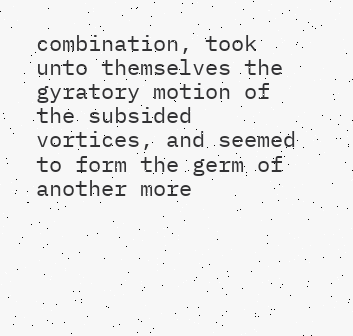combination, took unto themselves the gyratory motion of the subsided vortices, and seemed to form the germ of another more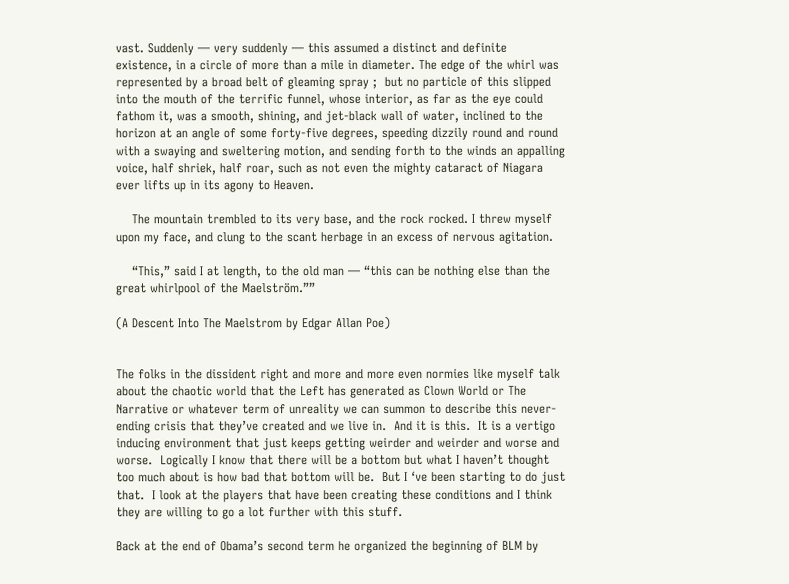vast. Suddenly — very suddenly — this assumed a distinct and definite existence, in a circle of more than a mile in diameter. The edge of the whirl was represented by a broad belt of gleaming spray ;  but no particle of this slipped into the mouth of the terrific funnel, whose interior, as far as the eye could fathom it, was a smooth, shining, and jet-black wall of water, inclined to the horizon at an angle of some forty-five degrees, speeding dizzily round and round with a swaying and sweltering motion, and sending forth to the winds an appalling voice, half shriek, half roar, such as not even the mighty cataract of Niagara ever lifts up in its agony to Heaven.

    The mountain trembled to its very base, and the rock rocked. I threw myself upon my face, and clung to the scant herbage in an excess of nervous agitation.

    “This,” said I at length, to the old man — “this can be nothing else than the great whirlpool of the Maelström.””

(A Descent Into The Maelstrom by Edgar Allan Poe)


The folks in the dissident right and more and more even normies like myself talk about the chaotic world that the Left has generated as Clown World or The Narrative or whatever term of unreality we can summon to describe this never-ending crisis that they’ve created and we live in.  And it is this.  It is a vertigo inducing environment that just keeps getting weirder and weirder and worse and worse.  Logically I know that there will be a bottom but what I haven’t thought too much about is how bad that bottom will be.  But I ‘ve been starting to do just that.  I look at the players that have been creating these conditions and I think they are willing to go a lot further with this stuff.

Back at the end of Obama’s second term he organized the beginning of BLM by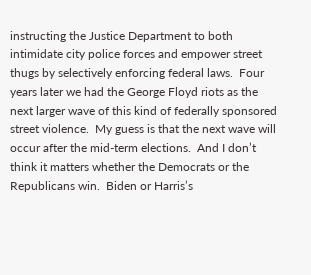instructing the Justice Department to both intimidate city police forces and empower street thugs by selectively enforcing federal laws.  Four years later we had the George Floyd riots as the next larger wave of this kind of federally sponsored street violence.  My guess is that the next wave will occur after the mid-term elections.  And I don’t think it matters whether the Democrats or the Republicans win.  Biden or Harris’s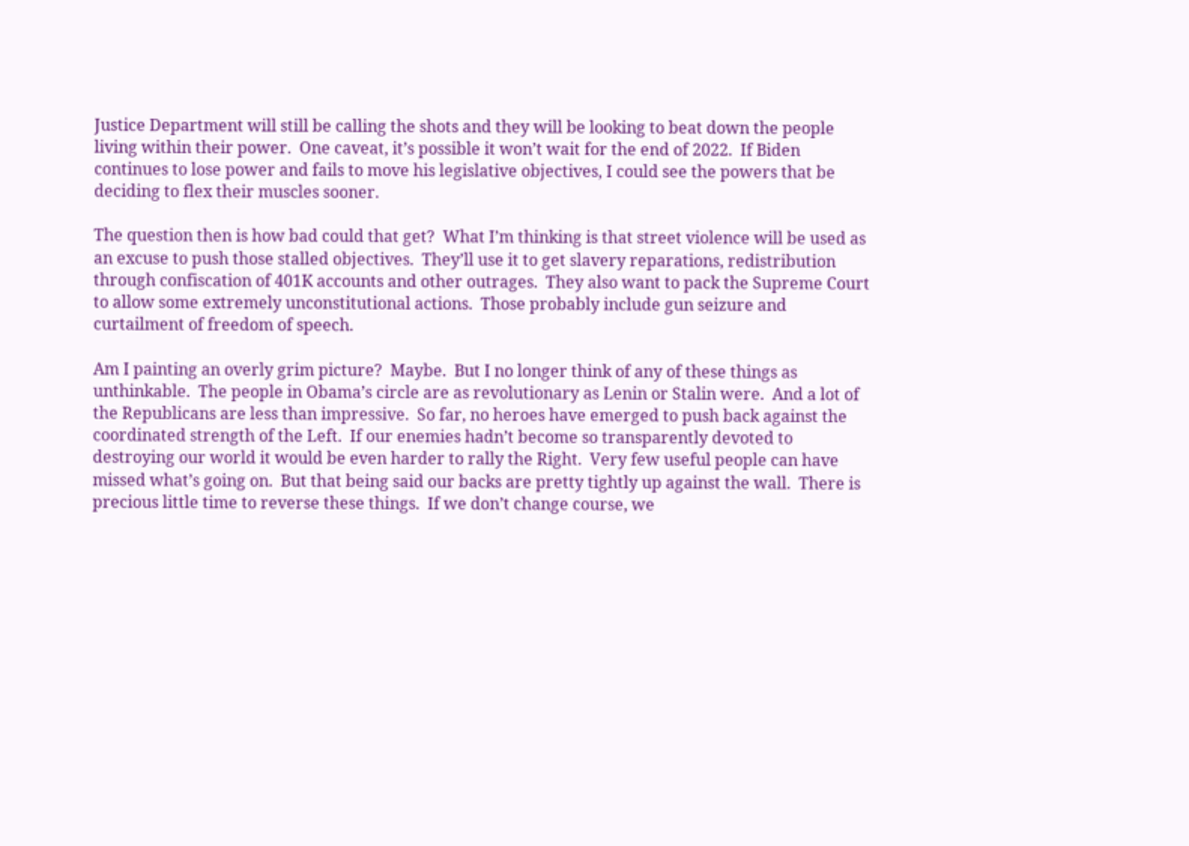Justice Department will still be calling the shots and they will be looking to beat down the people living within their power.  One caveat, it’s possible it won’t wait for the end of 2022.  If Biden continues to lose power and fails to move his legislative objectives, I could see the powers that be deciding to flex their muscles sooner.

The question then is how bad could that get?  What I’m thinking is that street violence will be used as an excuse to push those stalled objectives.  They’ll use it to get slavery reparations, redistribution through confiscation of 401K accounts and other outrages.  They also want to pack the Supreme Court to allow some extremely unconstitutional actions.  Those probably include gun seizure and curtailment of freedom of speech.

Am I painting an overly grim picture?  Maybe.  But I no longer think of any of these things as unthinkable.  The people in Obama’s circle are as revolutionary as Lenin or Stalin were.  And a lot of the Republicans are less than impressive.  So far, no heroes have emerged to push back against the coordinated strength of the Left.  If our enemies hadn’t become so transparently devoted to destroying our world it would be even harder to rally the Right.  Very few useful people can have missed what’s going on.  But that being said our backs are pretty tightly up against the wall.  There is precious little time to reverse these things.  If we don’t change course, we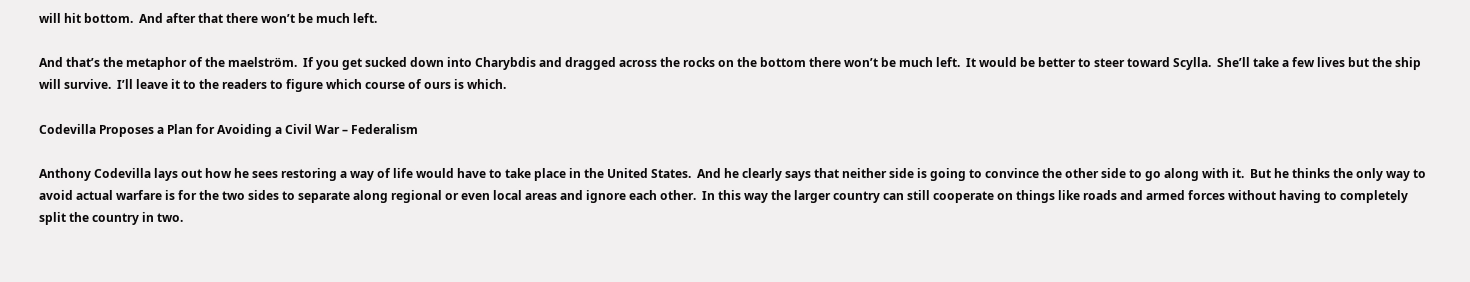will hit bottom.  And after that there won’t be much left.

And that’s the metaphor of the maelström.  If you get sucked down into Charybdis and dragged across the rocks on the bottom there won’t be much left.  It would be better to steer toward Scylla.  She’ll take a few lives but the ship will survive.  I’ll leave it to the readers to figure which course of ours is which.

Codevilla Proposes a Plan for Avoiding a Civil War – Federalism

Anthony Codevilla lays out how he sees restoring a way of life would have to take place in the United States.  And he clearly says that neither side is going to convince the other side to go along with it.  But he thinks the only way to avoid actual warfare is for the two sides to separate along regional or even local areas and ignore each other.  In this way the larger country can still cooperate on things like roads and armed forces without having to completely split the country in two.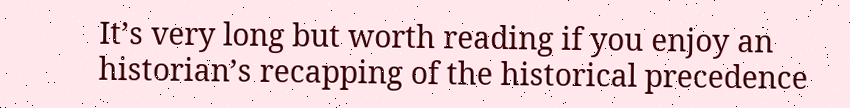It’s very long but worth reading if you enjoy an historian’s recapping of the historical precedence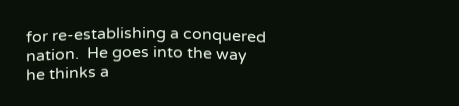for re-establishing a conquered nation.  He goes into the way he thinks a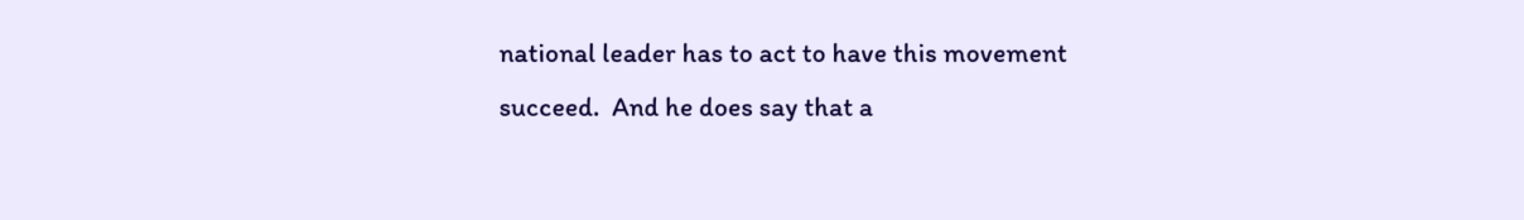national leader has to act to have this movement succeed.  And he does say that a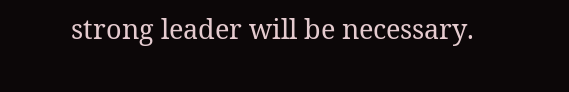strong leader will be necessary.